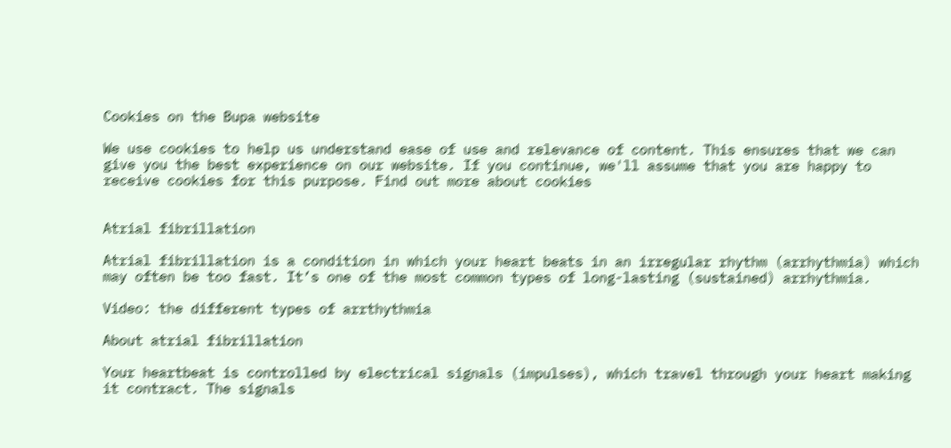Cookies on the Bupa website

We use cookies to help us understand ease of use and relevance of content. This ensures that we can give you the best experience on our website. If you continue, we'll assume that you are happy to receive cookies for this purpose. Find out more about cookies


Atrial fibrillation

Atrial fibrillation is a condition in which your heart beats in an irregular rhythm (arrhythmia) which may often be too fast. It’s one of the most common types of long-lasting (sustained) arrhythmia.

Video: the different types of arrthythmia

About atrial fibrillation

Your heartbeat is controlled by electrical signals (impulses), which travel through your heart making it contract. The signals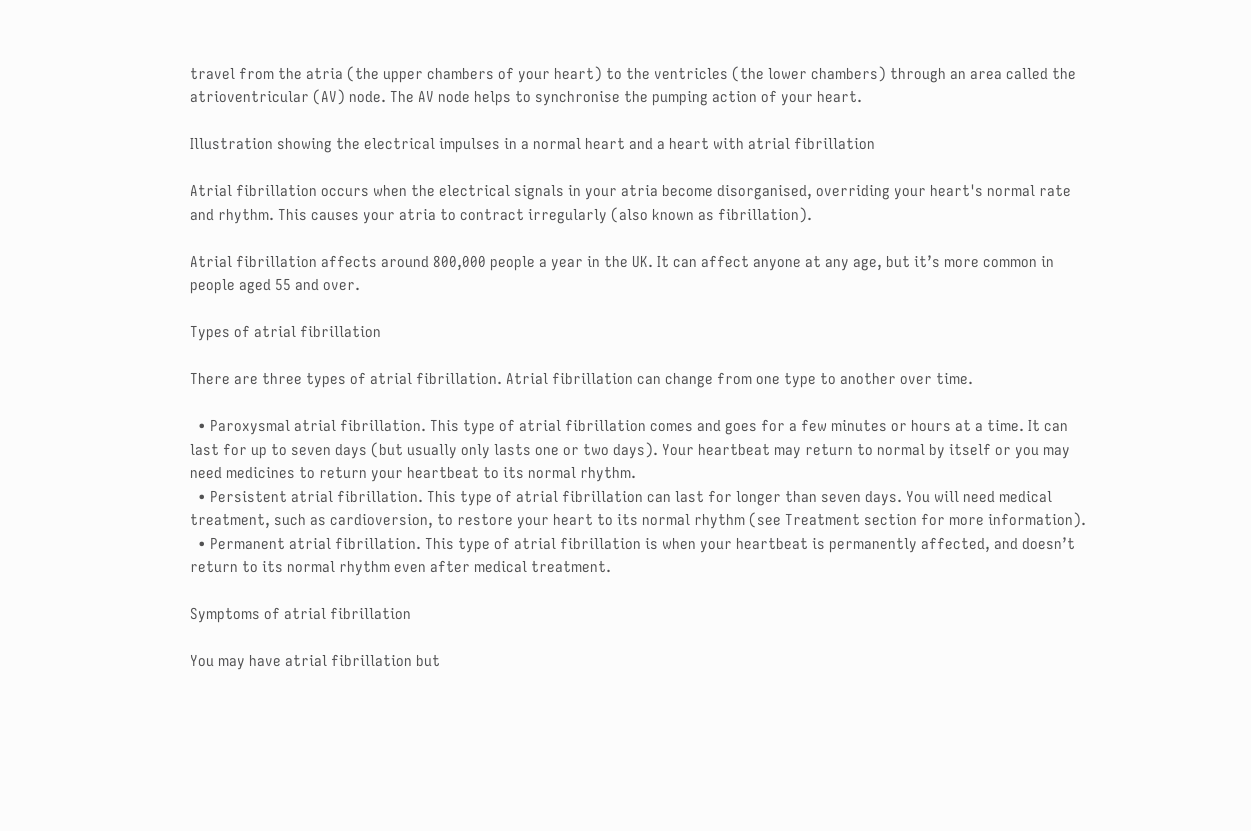travel from the atria (the upper chambers of your heart) to the ventricles (the lower chambers) through an area called the atrioventricular (AV) node. The AV node helps to synchronise the pumping action of your heart.

Illustration showing the electrical impulses in a normal heart and a heart with atrial fibrillation

Atrial fibrillation occurs when the electrical signals in your atria become disorganised, overriding your heart's normal rate and rhythm. This causes your atria to contract irregularly (also known as fibrillation).

Atrial fibrillation affects around 800,000 people a year in the UK. It can affect anyone at any age, but it’s more common in people aged 55 and over.

Types of atrial fibrillation

There are three types of atrial fibrillation. Atrial fibrillation can change from one type to another over time.

  • Paroxysmal atrial fibrillation. This type of atrial fibrillation comes and goes for a few minutes or hours at a time. It can last for up to seven days (but usually only lasts one or two days). Your heartbeat may return to normal by itself or you may need medicines to return your heartbeat to its normal rhythm.
  • Persistent atrial fibrillation. This type of atrial fibrillation can last for longer than seven days. You will need medical treatment, such as cardioversion, to restore your heart to its normal rhythm (see Treatment section for more information).
  • Permanent atrial fibrillation. This type of atrial fibrillation is when your heartbeat is permanently affected, and doesn’t return to its normal rhythm even after medical treatment.

Symptoms of atrial fibrillation

You may have atrial fibrillation but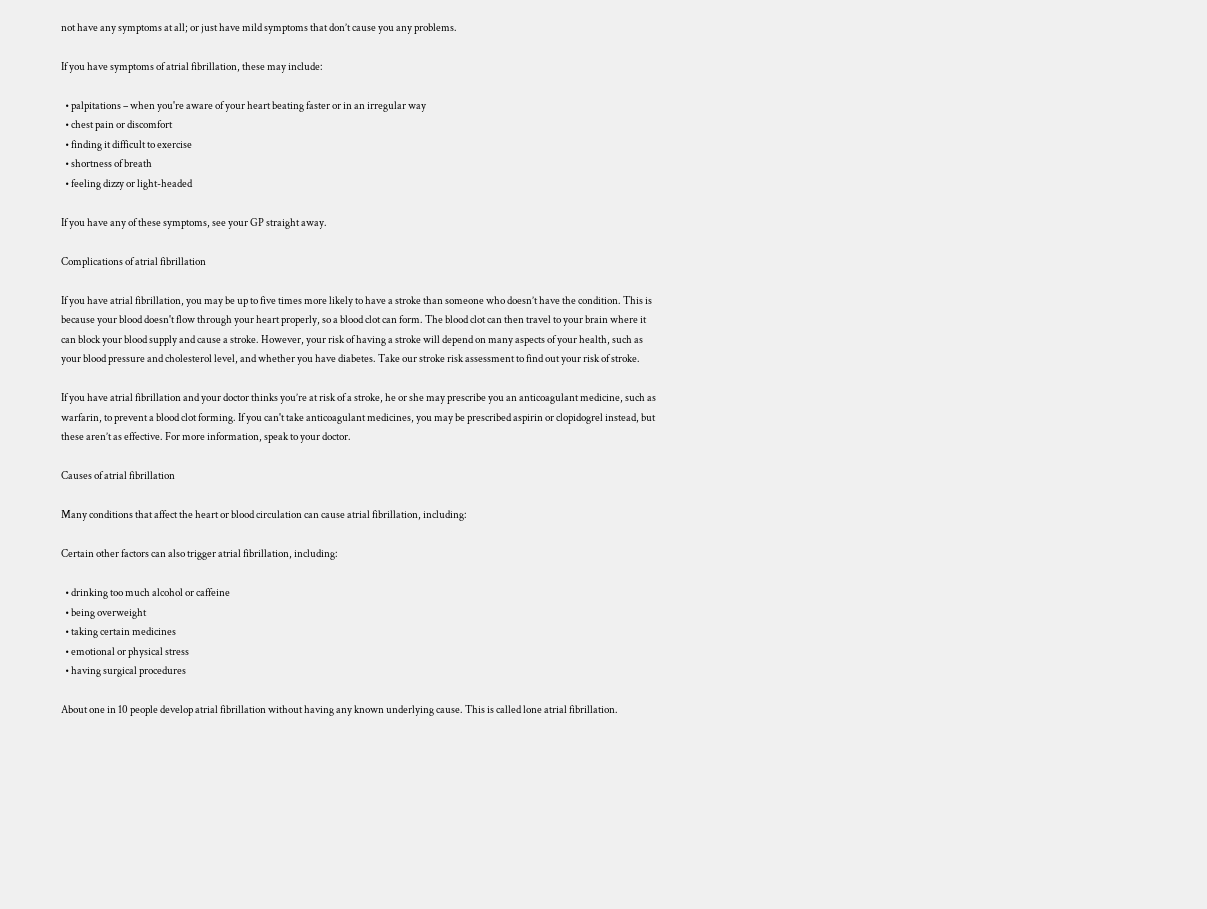not have any symptoms at all; or just have mild symptoms that don’t cause you any problems.

If you have symptoms of atrial fibrillation, these may include:

  • palpitations – when you're aware of your heart beating faster or in an irregular way
  • chest pain or discomfort
  • finding it difficult to exercise
  • shortness of breath
  • feeling dizzy or light-headed

If you have any of these symptoms, see your GP straight away.

Complications of atrial fibrillation

If you have atrial fibrillation, you may be up to five times more likely to have a stroke than someone who doesn’t have the condition. This is because your blood doesn't flow through your heart properly, so a blood clot can form. The blood clot can then travel to your brain where it can block your blood supply and cause a stroke. However, your risk of having a stroke will depend on many aspects of your health, such as your blood pressure and cholesterol level, and whether you have diabetes. Take our stroke risk assessment to find out your risk of stroke.

If you have atrial fibrillation and your doctor thinks you’re at risk of a stroke, he or she may prescribe you an anticoagulant medicine, such as warfarin, to prevent a blood clot forming. If you can't take anticoagulant medicines, you may be prescribed aspirin or clopidogrel instead, but these aren’t as effective. For more information, speak to your doctor.

Causes of atrial fibrillation

Many conditions that affect the heart or blood circulation can cause atrial fibrillation, including:

Certain other factors can also trigger atrial fibrillation, including:

  • drinking too much alcohol or caffeine
  • being overweight
  • taking certain medicines
  • emotional or physical stress
  • having surgical procedures

About one in 10 people develop atrial fibrillation without having any known underlying cause. This is called lone atrial fibrillation.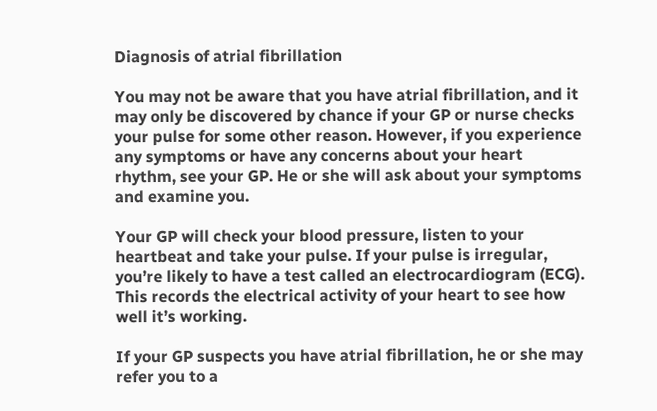Diagnosis of atrial fibrillation

You may not be aware that you have atrial fibrillation, and it may only be discovered by chance if your GP or nurse checks your pulse for some other reason. However, if you experience any symptoms or have any concerns about your heart rhythm, see your GP. He or she will ask about your symptoms and examine you.

Your GP will check your blood pressure, listen to your heartbeat and take your pulse. If your pulse is irregular, you’re likely to have a test called an electrocardiogram (ECG). This records the electrical activity of your heart to see how well it’s working.

If your GP suspects you have atrial fibrillation, he or she may refer you to a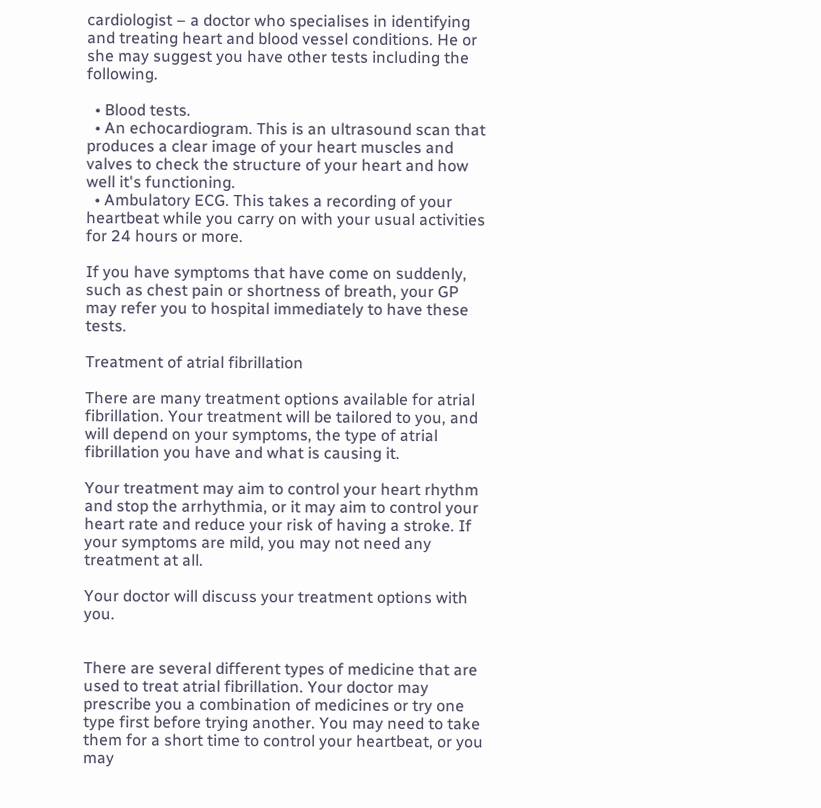cardiologist – a doctor who specialises in identifying and treating heart and blood vessel conditions. He or she may suggest you have other tests including the following.

  • Blood tests.
  • An echocardiogram. This is an ultrasound scan that produces a clear image of your heart muscles and valves to check the structure of your heart and how well it's functioning.
  • Ambulatory ECG. This takes a recording of your heartbeat while you carry on with your usual activities for 24 hours or more.

If you have symptoms that have come on suddenly, such as chest pain or shortness of breath, your GP may refer you to hospital immediately to have these tests.

Treatment of atrial fibrillation

There are many treatment options available for atrial fibrillation. Your treatment will be tailored to you, and will depend on your symptoms, the type of atrial fibrillation you have and what is causing it.

Your treatment may aim to control your heart rhythm and stop the arrhythmia, or it may aim to control your heart rate and reduce your risk of having a stroke. If your symptoms are mild, you may not need any treatment at all.

Your doctor will discuss your treatment options with you.


There are several different types of medicine that are used to treat atrial fibrillation. Your doctor may prescribe you a combination of medicines or try one type first before trying another. You may need to take them for a short time to control your heartbeat, or you may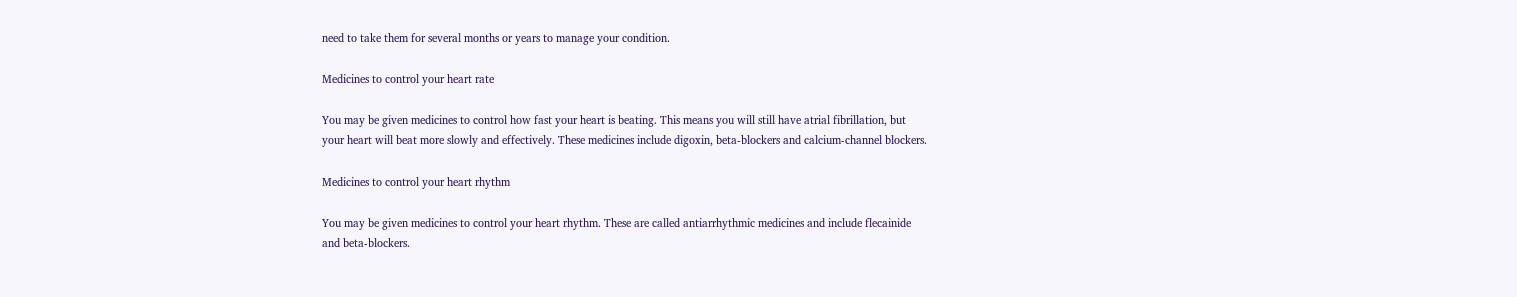need to take them for several months or years to manage your condition.

Medicines to control your heart rate

You may be given medicines to control how fast your heart is beating. This means you will still have atrial fibrillation, but your heart will beat more slowly and effectively. These medicines include digoxin, beta-blockers and calcium-channel blockers.

Medicines to control your heart rhythm

You may be given medicines to control your heart rhythm. These are called antiarrhythmic medicines and include flecainide and beta-blockers.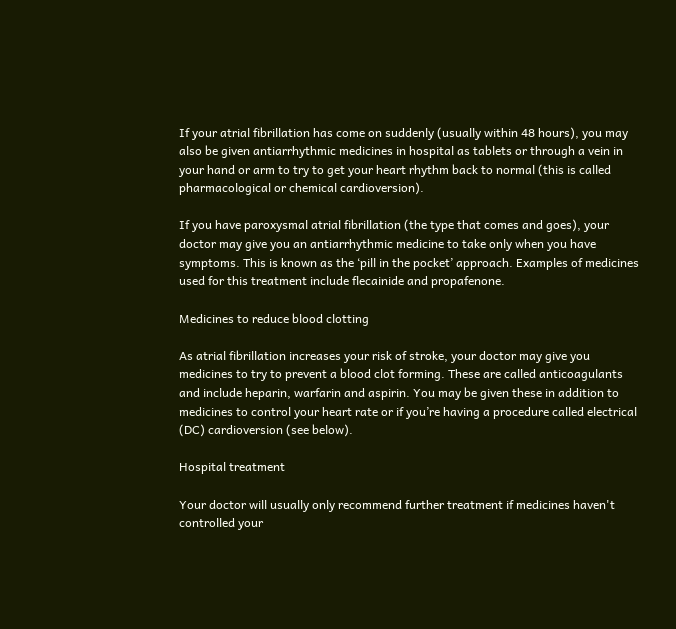If your atrial fibrillation has come on suddenly (usually within 48 hours), you may also be given antiarrhythmic medicines in hospital as tablets or through a vein in your hand or arm to try to get your heart rhythm back to normal (this is called pharmacological or chemical cardioversion).

If you have paroxysmal atrial fibrillation (the type that comes and goes), your doctor may give you an antiarrhythmic medicine to take only when you have symptoms. This is known as the ‘pill in the pocket’ approach. Examples of medicines used for this treatment include flecainide and propafenone.

Medicines to reduce blood clotting

As atrial fibrillation increases your risk of stroke, your doctor may give you medicines to try to prevent a blood clot forming. These are called anticoagulants and include heparin, warfarin and aspirin. You may be given these in addition to medicines to control your heart rate or if you’re having a procedure called electrical (DC) cardioversion (see below).

Hospital treatment

Your doctor will usually only recommend further treatment if medicines haven't controlled your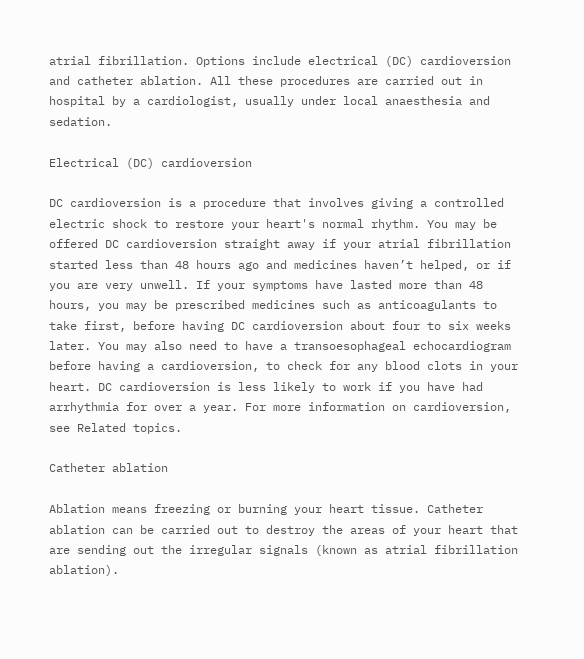atrial fibrillation. Options include electrical (DC) cardioversion and catheter ablation. All these procedures are carried out in hospital by a cardiologist, usually under local anaesthesia and sedation.

Electrical (DC) cardioversion

DC cardioversion is a procedure that involves giving a controlled electric shock to restore your heart's normal rhythm. You may be offered DC cardioversion straight away if your atrial fibrillation started less than 48 hours ago and medicines haven’t helped, or if you are very unwell. If your symptoms have lasted more than 48 hours, you may be prescribed medicines such as anticoagulants to take first, before having DC cardioversion about four to six weeks later. You may also need to have a transoesophageal echocardiogram before having a cardioversion, to check for any blood clots in your heart. DC cardioversion is less likely to work if you have had arrhythmia for over a year. For more information on cardioversion, see Related topics.

Catheter ablation

Ablation means freezing or burning your heart tissue. Catheter ablation can be carried out to destroy the areas of your heart that are sending out the irregular signals (known as atrial fibrillation ablation).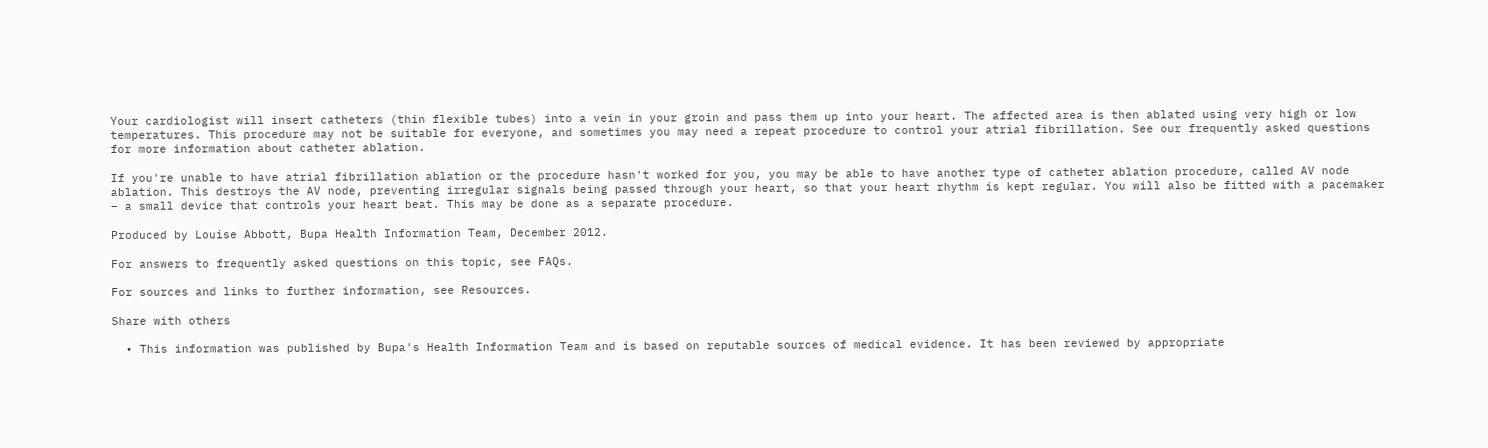Your cardiologist will insert catheters (thin flexible tubes) into a vein in your groin and pass them up into your heart. The affected area is then ablated using very high or low temperatures. This procedure may not be suitable for everyone, and sometimes you may need a repeat procedure to control your atrial fibrillation. See our frequently asked questions for more information about catheter ablation.

If you're unable to have atrial fibrillation ablation or the procedure hasn't worked for you, you may be able to have another type of catheter ablation procedure, called AV node ablation. This destroys the AV node, preventing irregular signals being passed through your heart, so that your heart rhythm is kept regular. You will also be fitted with a pacemaker – a small device that controls your heart beat. This may be done as a separate procedure.

Produced by Louise Abbott, Bupa Health Information Team, December 2012.

For answers to frequently asked questions on this topic, see FAQs.

For sources and links to further information, see Resources.

Share with others

  • This information was published by Bupa's Health Information Team and is based on reputable sources of medical evidence. It has been reviewed by appropriate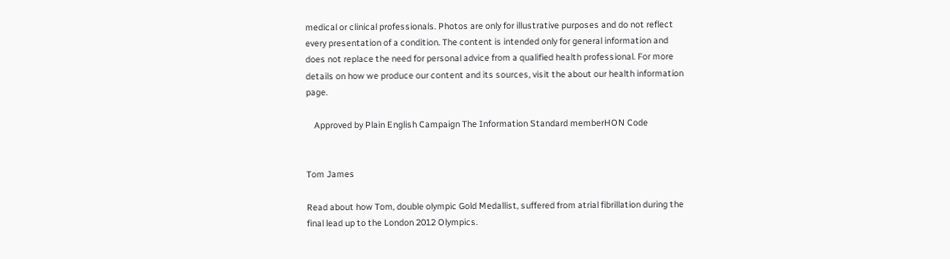medical or clinical professionals. Photos are only for illustrative purposes and do not reflect every presentation of a condition. The content is intended only for general information and does not replace the need for personal advice from a qualified health professional. For more details on how we produce our content and its sources, visit the about our health information page.

    Approved by Plain English Campaign The Information Standard memberHON Code


Tom James

Read about how Tom, double olympic Gold Medallist, suffered from atrial fibrillation during the final lead up to the London 2012 Olympics.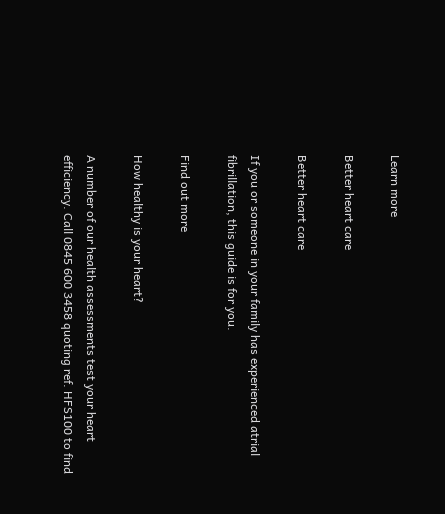Learn more

Better heart care

Better heart care

If you or someone in your family has experienced atrial fibrillation, this guide is for you.

Find out more

How healthy is your heart?

A number of our health assessments test your heart efficiency. Call 0845 600 3458 quoting ref. HFS100 to find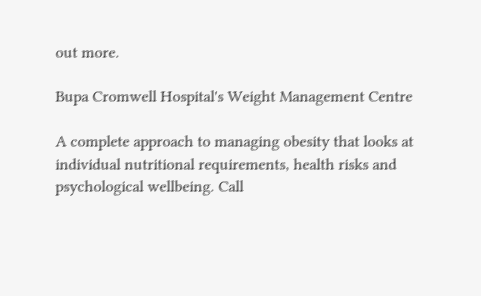out more.

Bupa Cromwell Hospital's Weight Management Centre

A complete approach to managing obesity that looks at individual nutritional requirements, health risks and psychological wellbeing. Call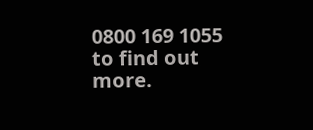0800 169 1055 to find out more.